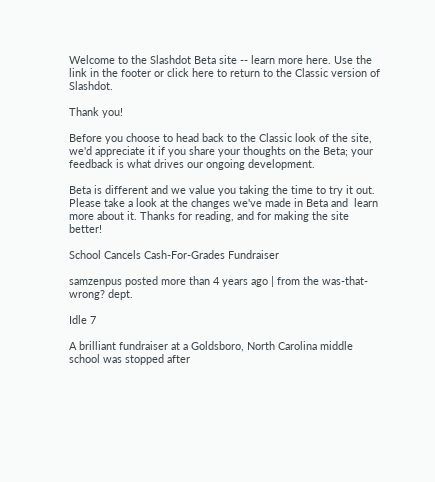Welcome to the Slashdot Beta site -- learn more here. Use the link in the footer or click here to return to the Classic version of Slashdot.

Thank you!

Before you choose to head back to the Classic look of the site, we'd appreciate it if you share your thoughts on the Beta; your feedback is what drives our ongoing development.

Beta is different and we value you taking the time to try it out. Please take a look at the changes we've made in Beta and  learn more about it. Thanks for reading, and for making the site better!

School Cancels Cash-For-Grades Fundraiser

samzenpus posted more than 4 years ago | from the was-that-wrong? dept.

Idle 7

A brilliant fundraiser at a Goldsboro, North Carolina middle school was stopped after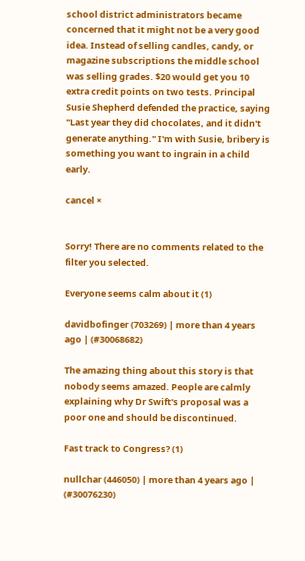school district administrators became concerned that it might not be a very good idea. Instead of selling candles, candy, or magazine subscriptions the middle school was selling grades. $20 would get you 10 extra credit points on two tests. Principal Susie Shepherd defended the practice, saying "Last year they did chocolates, and it didn't generate anything." I'm with Susie, bribery is something you want to ingrain in a child early.

cancel ×


Sorry! There are no comments related to the filter you selected.

Everyone seems calm about it (1)

davidbofinger (703269) | more than 4 years ago | (#30068682)

The amazing thing about this story is that nobody seems amazed. People are calmly explaining why Dr Swift's proposal was a poor one and should be discontinued.

Fast track to Congress? (1)

nullchar (446050) | more than 4 years ago | (#30076230)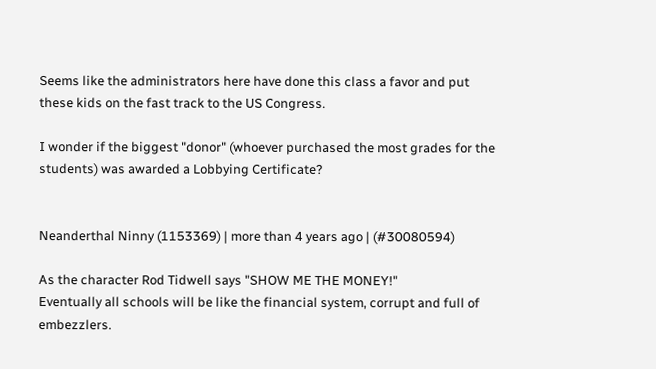Seems like the administrators here have done this class a favor and put these kids on the fast track to the US Congress.

I wonder if the biggest "donor" (whoever purchased the most grades for the students) was awarded a Lobbying Certificate?


Neanderthal Ninny (1153369) | more than 4 years ago | (#30080594)

As the character Rod Tidwell says "SHOW ME THE MONEY!"
Eventually all schools will be like the financial system, corrupt and full of embezzlers.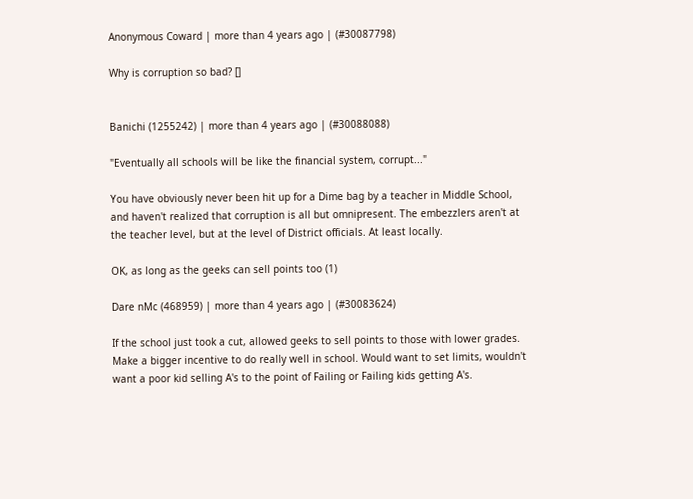Anonymous Coward | more than 4 years ago | (#30087798)

Why is corruption so bad? []


Banichi (1255242) | more than 4 years ago | (#30088088)

"Eventually all schools will be like the financial system, corrupt..."

You have obviously never been hit up for a Dime bag by a teacher in Middle School, and haven't realized that corruption is all but omnipresent. The embezzlers aren't at the teacher level, but at the level of District officials. At least locally.

OK, as long as the geeks can sell points too (1)

Dare nMc (468959) | more than 4 years ago | (#30083624)

If the school just took a cut, allowed geeks to sell points to those with lower grades. Make a bigger incentive to do really well in school. Would want to set limits, wouldn't want a poor kid selling A's to the point of Failing or Failing kids getting A's.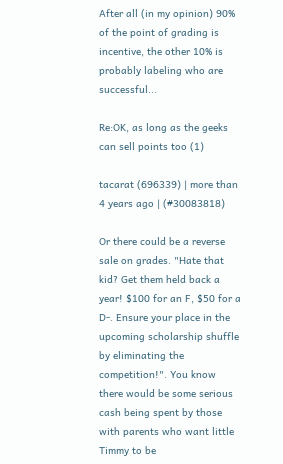After all (in my opinion) 90% of the point of grading is incentive, the other 10% is probably labeling who are successful...

Re:OK, as long as the geeks can sell points too (1)

tacarat (696339) | more than 4 years ago | (#30083818)

Or there could be a reverse sale on grades. "Hate that kid? Get them held back a year! $100 for an F, $50 for a D-. Ensure your place in the upcoming scholarship shuffle by eliminating the competition!". You know there would be some serious cash being spent by those with parents who want little Timmy to be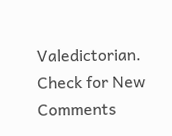Valedictorian.
Check for New Comments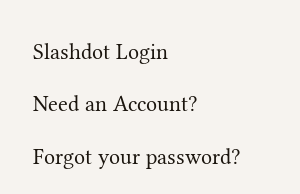Slashdot Login

Need an Account?

Forgot your password?